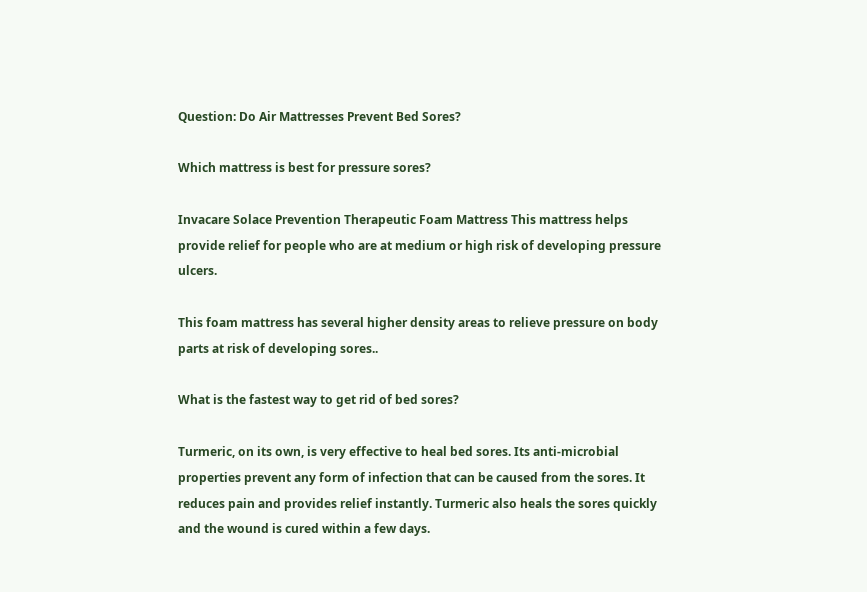Question: Do Air Mattresses Prevent Bed Sores?

Which mattress is best for pressure sores?

Invacare Solace Prevention Therapeutic Foam Mattress This mattress helps provide relief for people who are at medium or high risk of developing pressure ulcers.

This foam mattress has several higher density areas to relieve pressure on body parts at risk of developing sores..

What is the fastest way to get rid of bed sores?

Turmeric, on its own, is very effective to heal bed sores. Its anti-microbial properties prevent any form of infection that can be caused from the sores. It reduces pain and provides relief instantly. Turmeric also heals the sores quickly and the wound is cured within a few days.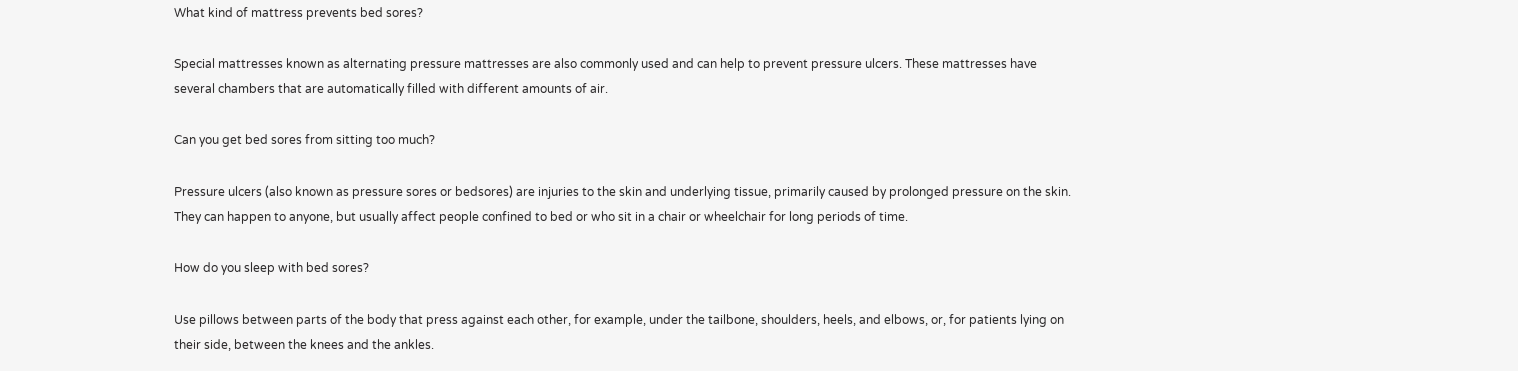What kind of mattress prevents bed sores?

Special mattresses known as alternating pressure mattresses are also commonly used and can help to prevent pressure ulcers. These mattresses have several chambers that are automatically filled with different amounts of air.

Can you get bed sores from sitting too much?

Pressure ulcers (also known as pressure sores or bedsores) are injuries to the skin and underlying tissue, primarily caused by prolonged pressure on the skin. They can happen to anyone, but usually affect people confined to bed or who sit in a chair or wheelchair for long periods of time.

How do you sleep with bed sores?

Use pillows between parts of the body that press against each other, for example, under the tailbone, shoulders, heels, and elbows, or, for patients lying on their side, between the knees and the ankles.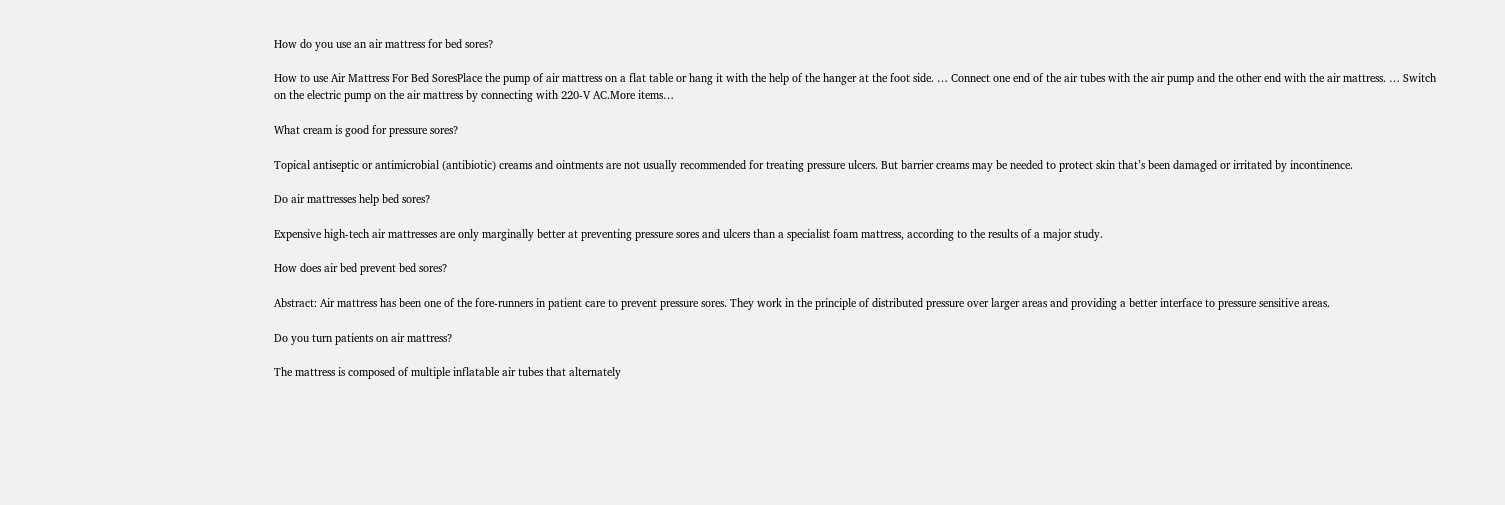How do you use an air mattress for bed sores?

How to use Air Mattress For Bed SoresPlace the pump of air mattress on a flat table or hang it with the help of the hanger at the foot side. … Connect one end of the air tubes with the air pump and the other end with the air mattress. … Switch on the electric pump on the air mattress by connecting with 220-V AC.More items…

What cream is good for pressure sores?

Topical antiseptic or antimicrobial (antibiotic) creams and ointments are not usually recommended for treating pressure ulcers. But barrier creams may be needed to protect skin that’s been damaged or irritated by incontinence.

Do air mattresses help bed sores?

Expensive high-tech air mattresses are only marginally better at preventing pressure sores and ulcers than a specialist foam mattress, according to the results of a major study.

How does air bed prevent bed sores?

Abstract: Air mattress has been one of the fore-runners in patient care to prevent pressure sores. They work in the principle of distributed pressure over larger areas and providing a better interface to pressure sensitive areas.

Do you turn patients on air mattress?

The mattress is composed of multiple inflatable air tubes that alternately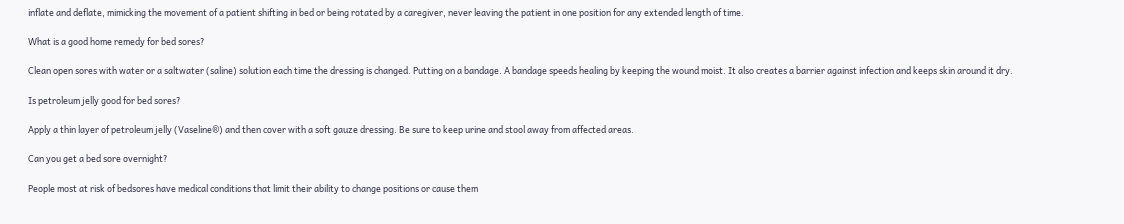inflate and deflate, mimicking the movement of a patient shifting in bed or being rotated by a caregiver, never leaving the patient in one position for any extended length of time.

What is a good home remedy for bed sores?

Clean open sores with water or a saltwater (saline) solution each time the dressing is changed. Putting on a bandage. A bandage speeds healing by keeping the wound moist. It also creates a barrier against infection and keeps skin around it dry.

Is petroleum jelly good for bed sores?

Apply a thin layer of petroleum jelly (Vaseline®) and then cover with a soft gauze dressing. Be sure to keep urine and stool away from affected areas.

Can you get a bed sore overnight?

People most at risk of bedsores have medical conditions that limit their ability to change positions or cause them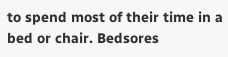to spend most of their time in a bed or chair. Bedsores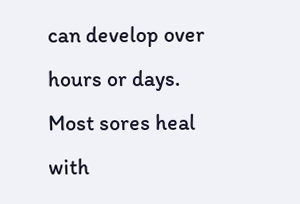can develop over hours or days. Most sores heal with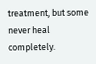treatment, but some never heal completely.